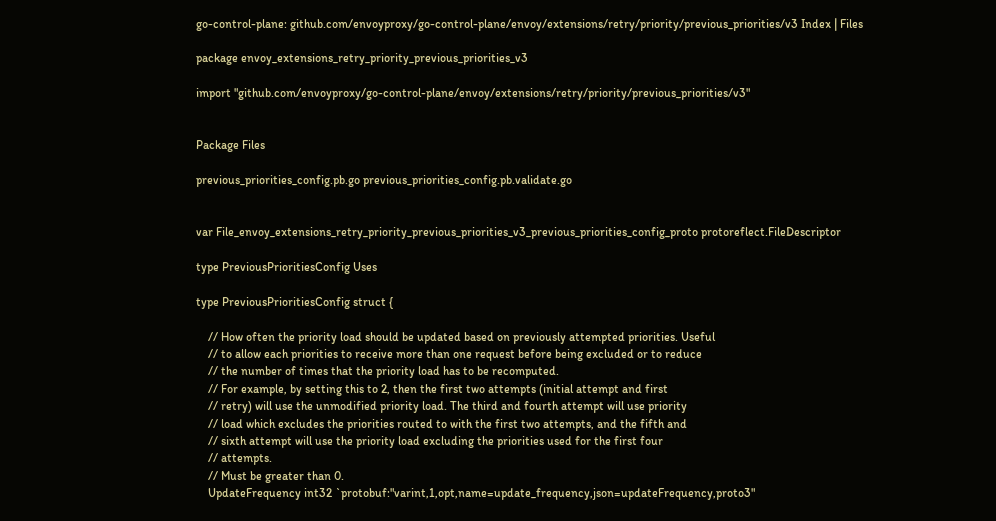go-control-plane: github.com/envoyproxy/go-control-plane/envoy/extensions/retry/priority/previous_priorities/v3 Index | Files

package envoy_extensions_retry_priority_previous_priorities_v3

import "github.com/envoyproxy/go-control-plane/envoy/extensions/retry/priority/previous_priorities/v3"


Package Files

previous_priorities_config.pb.go previous_priorities_config.pb.validate.go


var File_envoy_extensions_retry_priority_previous_priorities_v3_previous_priorities_config_proto protoreflect.FileDescriptor

type PreviousPrioritiesConfig Uses

type PreviousPrioritiesConfig struct {

    // How often the priority load should be updated based on previously attempted priorities. Useful
    // to allow each priorities to receive more than one request before being excluded or to reduce
    // the number of times that the priority load has to be recomputed.
    // For example, by setting this to 2, then the first two attempts (initial attempt and first
    // retry) will use the unmodified priority load. The third and fourth attempt will use priority
    // load which excludes the priorities routed to with the first two attempts, and the fifth and
    // sixth attempt will use the priority load excluding the priorities used for the first four
    // attempts.
    // Must be greater than 0.
    UpdateFrequency int32 `protobuf:"varint,1,opt,name=update_frequency,json=updateFrequency,proto3"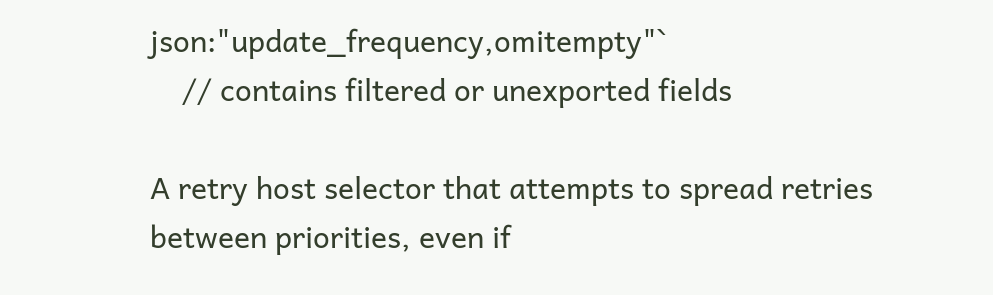json:"update_frequency,omitempty"`
    // contains filtered or unexported fields

A retry host selector that attempts to spread retries between priorities, even if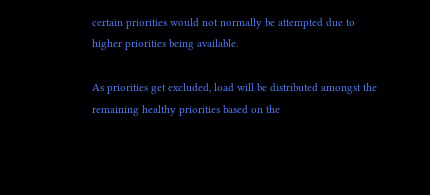certain priorities would not normally be attempted due to higher priorities being available.

As priorities get excluded, load will be distributed amongst the remaining healthy priorities based on the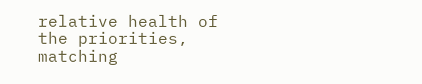relative health of the priorities, matching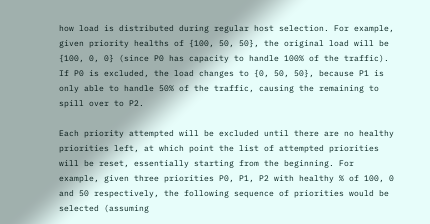how load is distributed during regular host selection. For example, given priority healths of {100, 50, 50}, the original load will be {100, 0, 0} (since P0 has capacity to handle 100% of the traffic). If P0 is excluded, the load changes to {0, 50, 50}, because P1 is only able to handle 50% of the traffic, causing the remaining to spill over to P2.

Each priority attempted will be excluded until there are no healthy priorities left, at which point the list of attempted priorities will be reset, essentially starting from the beginning. For example, given three priorities P0, P1, P2 with healthy % of 100, 0 and 50 respectively, the following sequence of priorities would be selected (assuming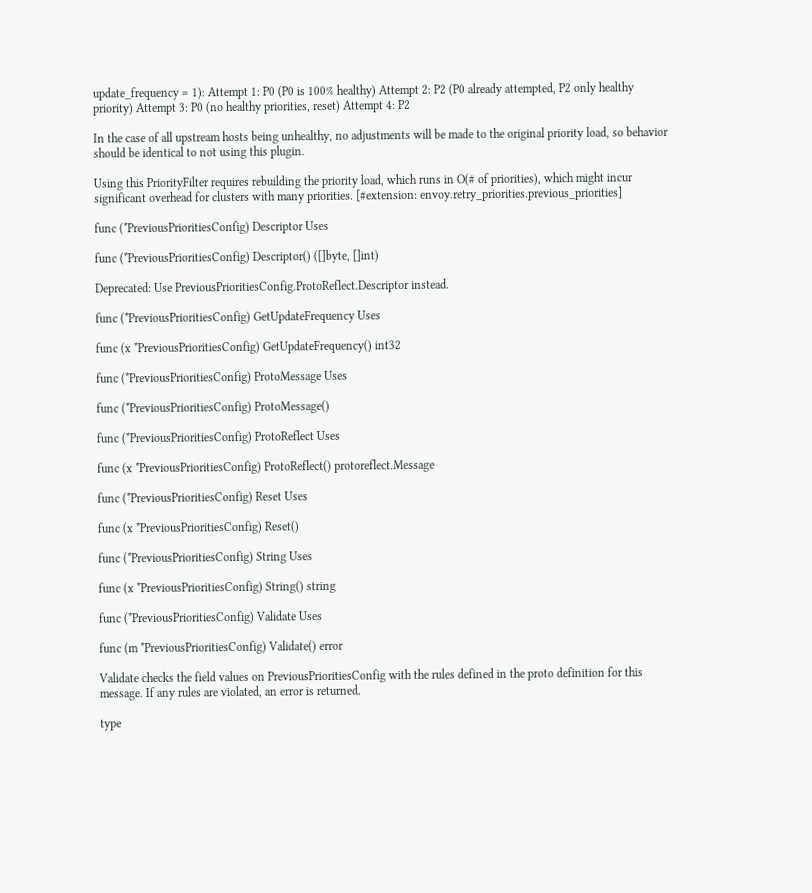update_frequency = 1): Attempt 1: P0 (P0 is 100% healthy) Attempt 2: P2 (P0 already attempted, P2 only healthy priority) Attempt 3: P0 (no healthy priorities, reset) Attempt 4: P2

In the case of all upstream hosts being unhealthy, no adjustments will be made to the original priority load, so behavior should be identical to not using this plugin.

Using this PriorityFilter requires rebuilding the priority load, which runs in O(# of priorities), which might incur significant overhead for clusters with many priorities. [#extension: envoy.retry_priorities.previous_priorities]

func (*PreviousPrioritiesConfig) Descriptor Uses

func (*PreviousPrioritiesConfig) Descriptor() ([]byte, []int)

Deprecated: Use PreviousPrioritiesConfig.ProtoReflect.Descriptor instead.

func (*PreviousPrioritiesConfig) GetUpdateFrequency Uses

func (x *PreviousPrioritiesConfig) GetUpdateFrequency() int32

func (*PreviousPrioritiesConfig) ProtoMessage Uses

func (*PreviousPrioritiesConfig) ProtoMessage()

func (*PreviousPrioritiesConfig) ProtoReflect Uses

func (x *PreviousPrioritiesConfig) ProtoReflect() protoreflect.Message

func (*PreviousPrioritiesConfig) Reset Uses

func (x *PreviousPrioritiesConfig) Reset()

func (*PreviousPrioritiesConfig) String Uses

func (x *PreviousPrioritiesConfig) String() string

func (*PreviousPrioritiesConfig) Validate Uses

func (m *PreviousPrioritiesConfig) Validate() error

Validate checks the field values on PreviousPrioritiesConfig with the rules defined in the proto definition for this message. If any rules are violated, an error is returned.

type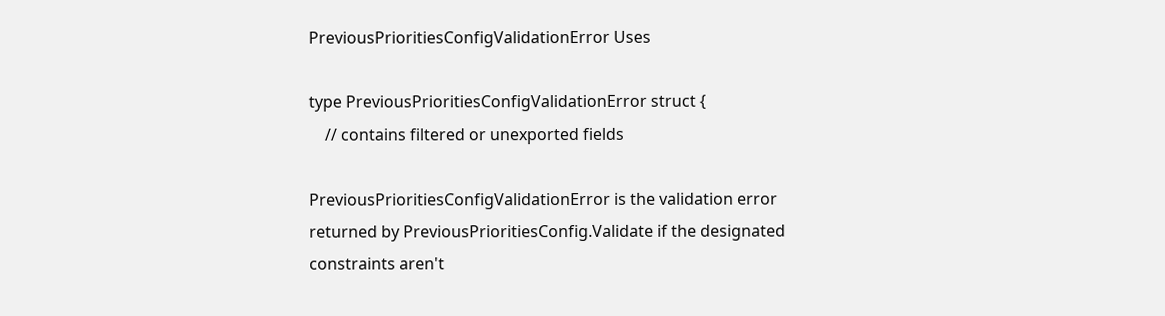PreviousPrioritiesConfigValidationError Uses

type PreviousPrioritiesConfigValidationError struct {
    // contains filtered or unexported fields

PreviousPrioritiesConfigValidationError is the validation error returned by PreviousPrioritiesConfig.Validate if the designated constraints aren't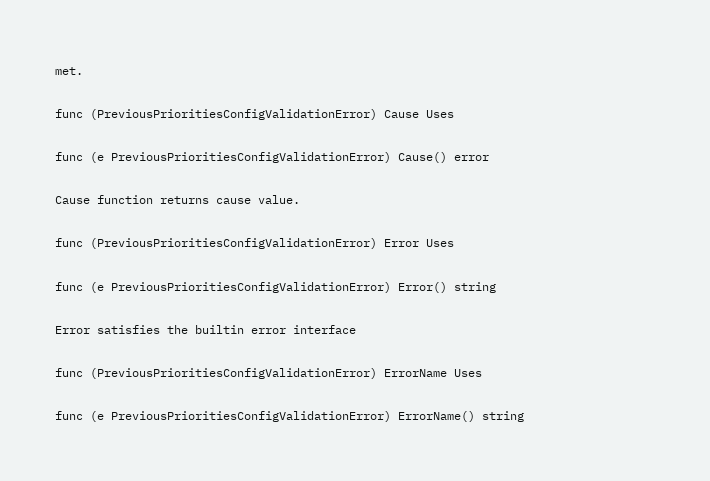met.

func (PreviousPrioritiesConfigValidationError) Cause Uses

func (e PreviousPrioritiesConfigValidationError) Cause() error

Cause function returns cause value.

func (PreviousPrioritiesConfigValidationError) Error Uses

func (e PreviousPrioritiesConfigValidationError) Error() string

Error satisfies the builtin error interface

func (PreviousPrioritiesConfigValidationError) ErrorName Uses

func (e PreviousPrioritiesConfigValidationError) ErrorName() string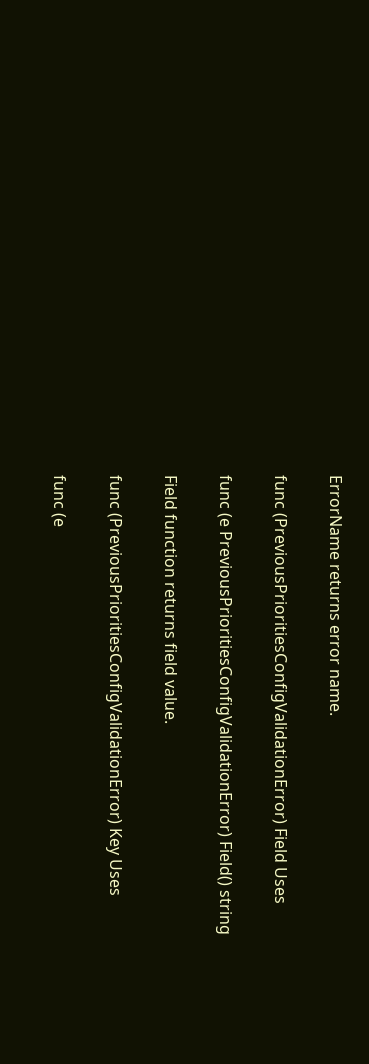ErrorName returns error name.

func (PreviousPrioritiesConfigValidationError) Field Uses

func (e PreviousPrioritiesConfigValidationError) Field() string

Field function returns field value.

func (PreviousPrioritiesConfigValidationError) Key Uses

func (e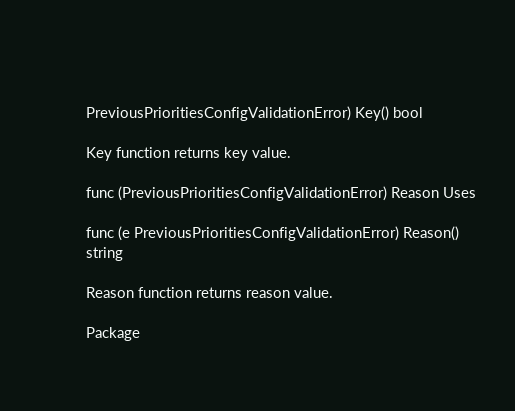PreviousPrioritiesConfigValidationError) Key() bool

Key function returns key value.

func (PreviousPrioritiesConfigValidationError) Reason Uses

func (e PreviousPrioritiesConfigValidationError) Reason() string

Reason function returns reason value.

Package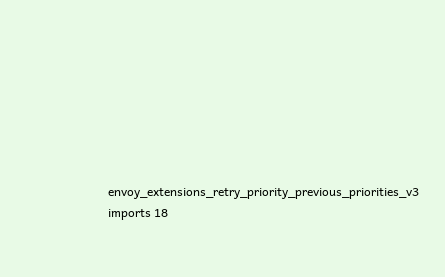envoy_extensions_retry_priority_previous_priorities_v3 imports 18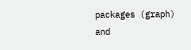packages (graph) and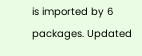is imported by 6 packages. Updated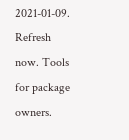2021-01-09. Refresh now. Tools for package owners.